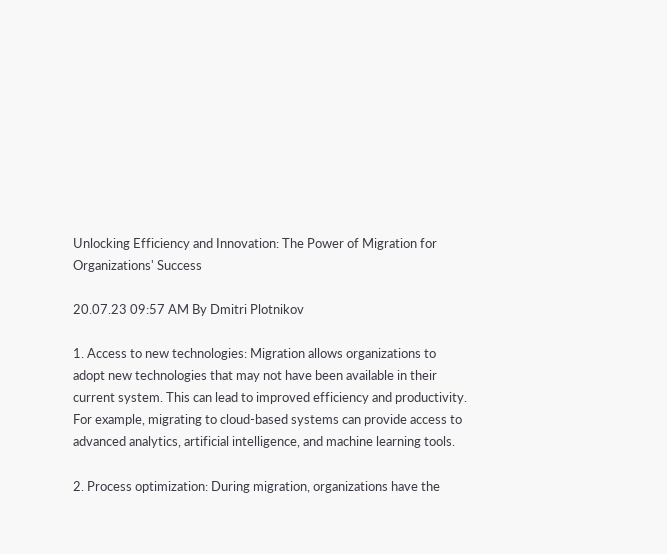Unlocking Efficiency and Innovation: The Power of Migration for Organizations' Success

20.07.23 09:57 AM By Dmitri Plotnikov

1. Access to new technologies: Migration allows organizations to adopt new technologies that may not have been available in their current system. This can lead to improved efficiency and productivity. For example, migrating to cloud-based systems can provide access to advanced analytics, artificial intelligence, and machine learning tools.

2. Process optimization: During migration, organizations have the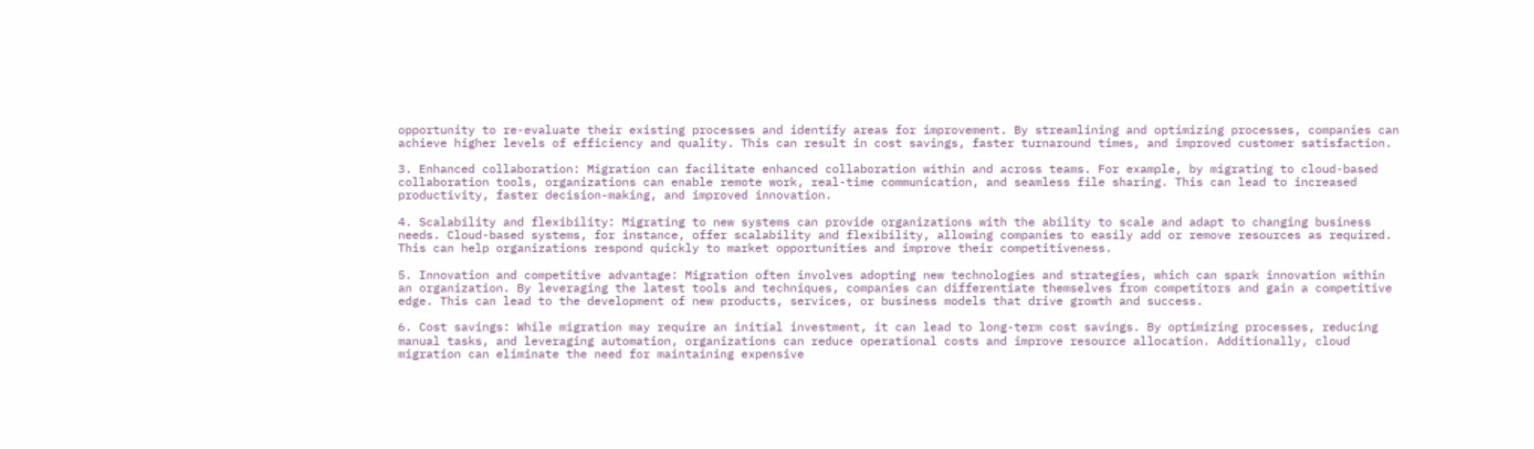opportunity to re-evaluate their existing processes and identify areas for improvement. By streamlining and optimizing processes, companies can achieve higher levels of efficiency and quality. This can result in cost savings, faster turnaround times, and improved customer satisfaction.

3. Enhanced collaboration: Migration can facilitate enhanced collaboration within and across teams. For example, by migrating to cloud-based collaboration tools, organizations can enable remote work, real-time communication, and seamless file sharing. This can lead to increased productivity, faster decision-making, and improved innovation.

4. Scalability and flexibility: Migrating to new systems can provide organizations with the ability to scale and adapt to changing business needs. Cloud-based systems, for instance, offer scalability and flexibility, allowing companies to easily add or remove resources as required. This can help organizations respond quickly to market opportunities and improve their competitiveness.

5. Innovation and competitive advantage: Migration often involves adopting new technologies and strategies, which can spark innovation within an organization. By leveraging the latest tools and techniques, companies can differentiate themselves from competitors and gain a competitive edge. This can lead to the development of new products, services, or business models that drive growth and success.

6. Cost savings: While migration may require an initial investment, it can lead to long-term cost savings. By optimizing processes, reducing manual tasks, and leveraging automation, organizations can reduce operational costs and improve resource allocation. Additionally, cloud migration can eliminate the need for maintaining expensive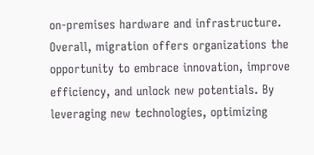on-premises hardware and infrastructure. Overall, migration offers organizations the opportunity to embrace innovation, improve efficiency, and unlock new potentials. By leveraging new technologies, optimizing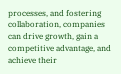processes, and fostering collaboration, companies can drive growth, gain a competitive advantage, and achieve their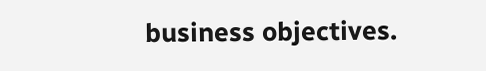business objectives.